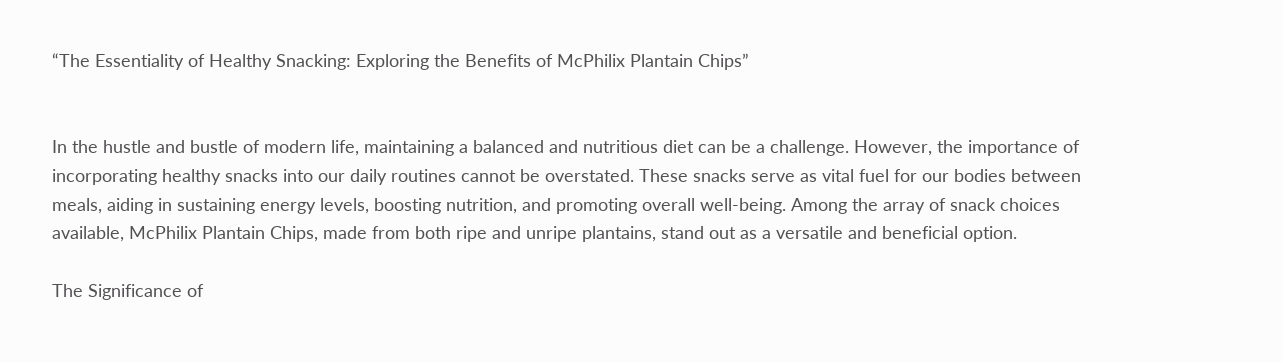“The Essentiality of Healthy Snacking: Exploring the Benefits of McPhilix Plantain Chips”


In the hustle and bustle of modern life, maintaining a balanced and nutritious diet can be a challenge. However, the importance of incorporating healthy snacks into our daily routines cannot be overstated. These snacks serve as vital fuel for our bodies between meals, aiding in sustaining energy levels, boosting nutrition, and promoting overall well-being. Among the array of snack choices available, McPhilix Plantain Chips, made from both ripe and unripe plantains, stand out as a versatile and beneficial option.

The Significance of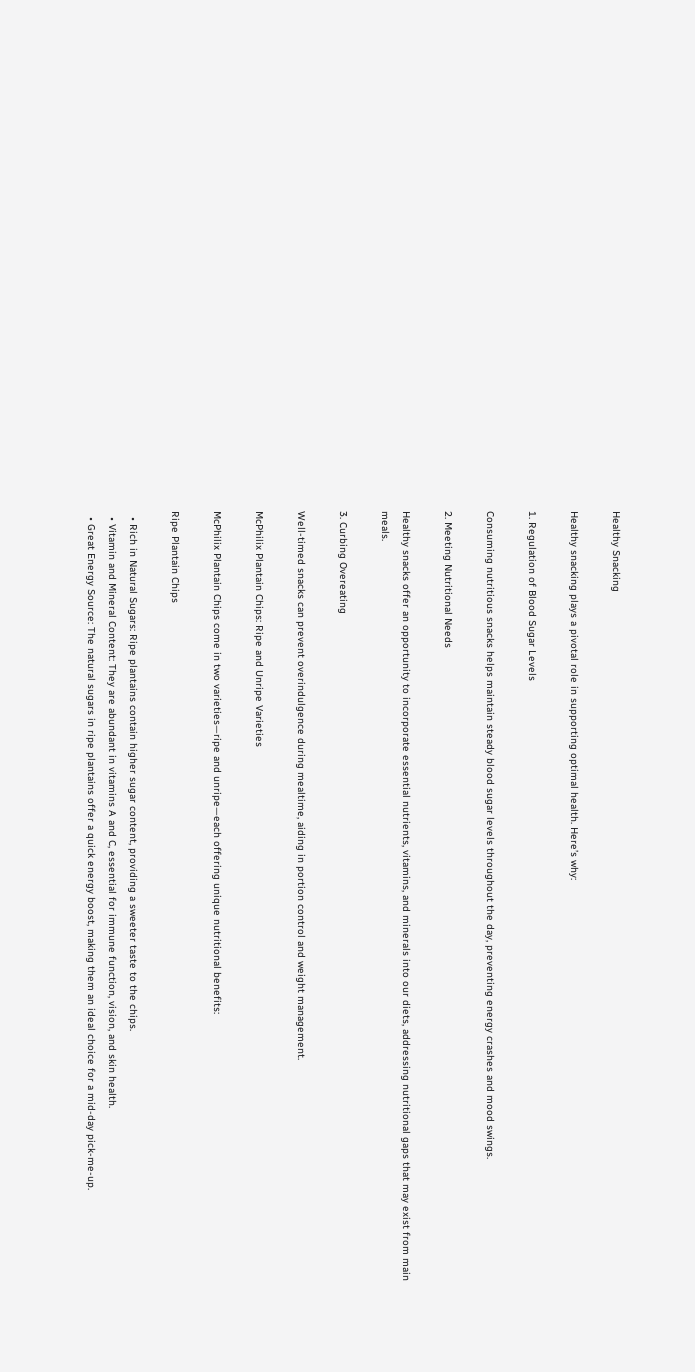Healthy Snacking

Healthy snacking plays a pivotal role in supporting optimal health. Here’s why:

1. Regulation of Blood Sugar Levels

Consuming nutritious snacks helps maintain steady blood sugar levels throughout the day, preventing energy crashes and mood swings.

2. Meeting Nutritional Needs

Healthy snacks offer an opportunity to incorporate essential nutrients, vitamins, and minerals into our diets, addressing nutritional gaps that may exist from main meals.

3. Curbing Overeating

Well-timed snacks can prevent overindulgence during mealtime, aiding in portion control and weight management.

McPhilix Plantain Chips: Ripe and Unripe Varieties

McPhilix Plantain Chips come in two varieties—ripe and unripe—each offering unique nutritional benefits:

Ripe Plantain Chips

  • Rich in Natural Sugars: Ripe plantains contain higher sugar content, providing a sweeter taste to the chips.
  • Vitamin and Mineral Content: They are abundant in vitamins A and C, essential for immune function, vision, and skin health.
  • Great Energy Source: The natural sugars in ripe plantains offer a quick energy boost, making them an ideal choice for a mid-day pick-me-up.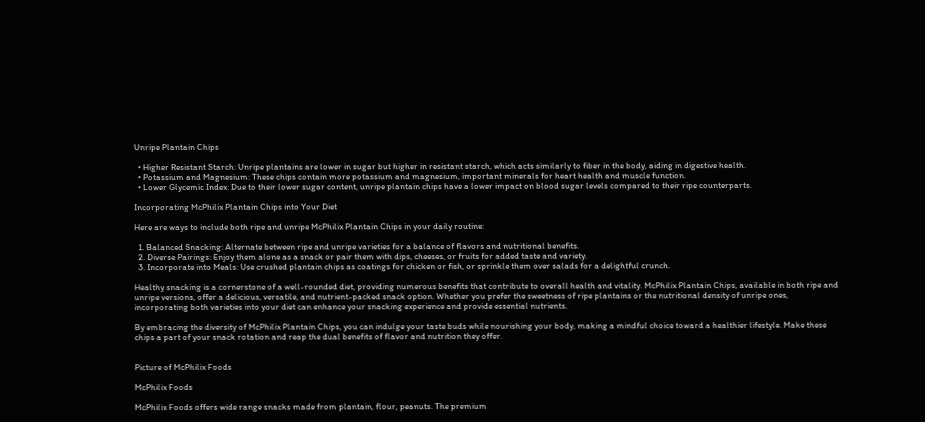Unripe Plantain Chips

  • Higher Resistant Starch: Unripe plantains are lower in sugar but higher in resistant starch, which acts similarly to fiber in the body, aiding in digestive health.
  • Potassium and Magnesium: These chips contain more potassium and magnesium, important minerals for heart health and muscle function.
  • Lower Glycemic Index: Due to their lower sugar content, unripe plantain chips have a lower impact on blood sugar levels compared to their ripe counterparts.

Incorporating McPhilix Plantain Chips into Your Diet

Here are ways to include both ripe and unripe McPhilix Plantain Chips in your daily routine:

  1. Balanced Snacking: Alternate between ripe and unripe varieties for a balance of flavors and nutritional benefits.
  2. Diverse Pairings: Enjoy them alone as a snack or pair them with dips, cheeses, or fruits for added taste and variety.
  3. Incorporate into Meals: Use crushed plantain chips as coatings for chicken or fish, or sprinkle them over salads for a delightful crunch.

Healthy snacking is a cornerstone of a well-rounded diet, providing numerous benefits that contribute to overall health and vitality. McPhilix Plantain Chips, available in both ripe and unripe versions, offer a delicious, versatile, and nutrient-packed snack option. Whether you prefer the sweetness of ripe plantains or the nutritional density of unripe ones, incorporating both varieties into your diet can enhance your snacking experience and provide essential nutrients.

By embracing the diversity of McPhilix Plantain Chips, you can indulge your taste buds while nourishing your body, making a mindful choice toward a healthier lifestyle. Make these chips a part of your snack rotation and reap the dual benefits of flavor and nutrition they offer.


Picture of McPhilix Foods

McPhilix Foods

McPhilix Foods offers wide range snacks made from plantain, flour, peanuts. The premium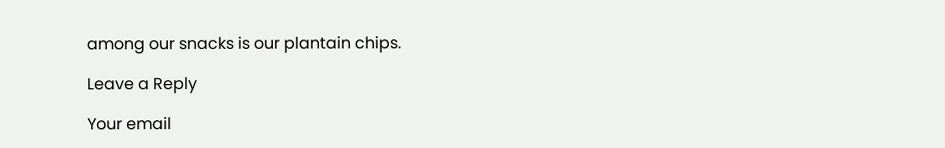among our snacks is our plantain chips.

Leave a Reply

Your email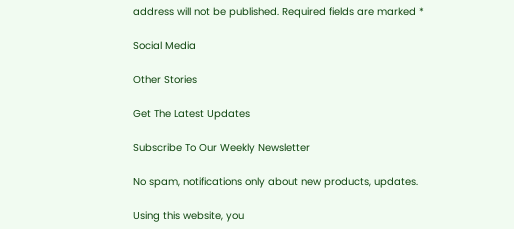address will not be published. Required fields are marked *

Social Media

Other Stories

Get The Latest Updates

Subscribe To Our Weekly Newsletter

No spam, notifications only about new products, updates.

Using this website, you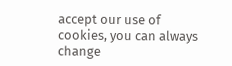accept our use of cookies, you can always change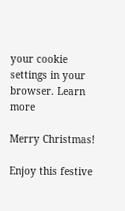your cookie settings in your browser. Learn more

Merry Christmas!

Enjoy this festive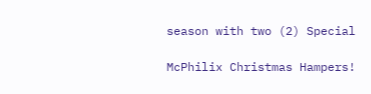season with two (2) Special

McPhilix Christmas Hampers!